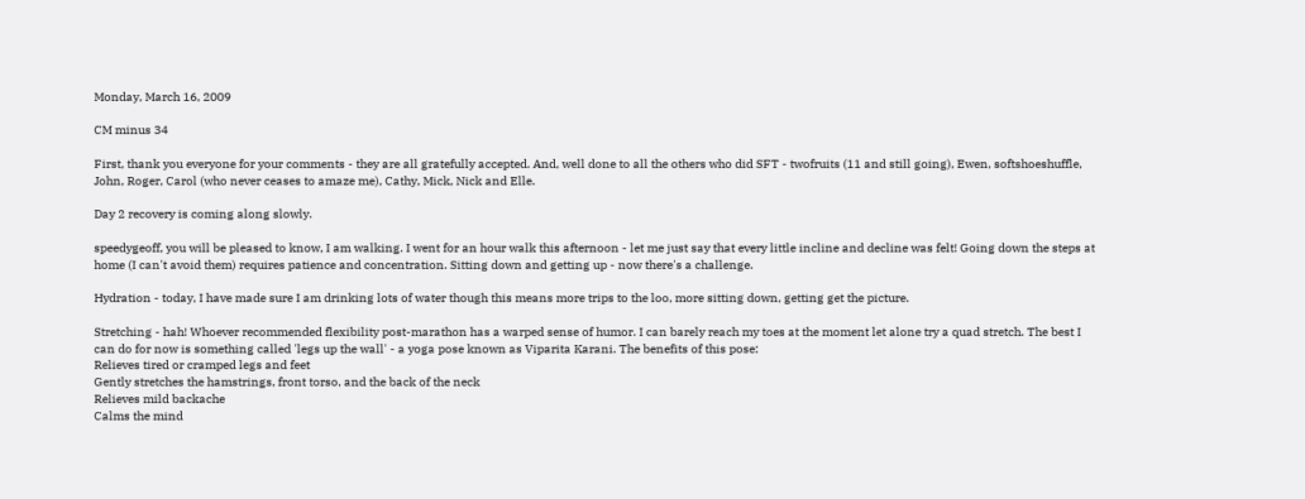Monday, March 16, 2009

CM minus 34

First, thank you everyone for your comments - they are all gratefully accepted. And, well done to all the others who did SFT - twofruits (11 and still going), Ewen, softshoeshuffle, John, Roger, Carol (who never ceases to amaze me), Cathy, Mick, Nick and Elle.

Day 2 recovery is coming along slowly.

speedygeoff, you will be pleased to know, I am walking. I went for an hour walk this afternoon - let me just say that every little incline and decline was felt! Going down the steps at home (I can't avoid them) requires patience and concentration. Sitting down and getting up - now there's a challenge.

Hydration - today, I have made sure I am drinking lots of water though this means more trips to the loo, more sitting down, getting get the picture.

Stretching - hah! Whoever recommended flexibility post-marathon has a warped sense of humor. I can barely reach my toes at the moment let alone try a quad stretch. The best I can do for now is something called 'legs up the wall' - a yoga pose known as Viparita Karani. The benefits of this pose:
Relieves tired or cramped legs and feet
Gently stretches the hamstrings, front torso, and the back of the neck
Relieves mild backache
Calms the mind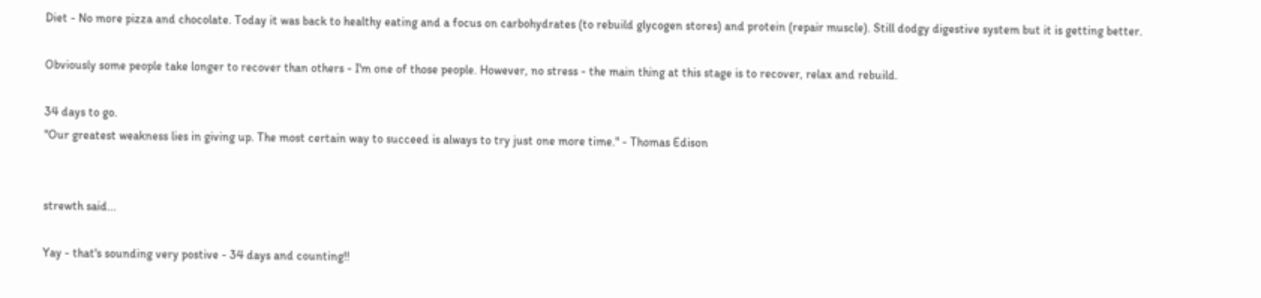Diet - No more pizza and chocolate. Today it was back to healthy eating and a focus on carbohydrates (to rebuild glycogen stores) and protein (repair muscle). Still dodgy digestive system but it is getting better.

Obviously some people take longer to recover than others - I'm one of those people. However, no stress - the main thing at this stage is to recover, relax and rebuild.

34 days to go.
"Our greatest weakness lies in giving up. The most certain way to succeed is always to try just one more time." - Thomas Edison


strewth said...

Yay - that's sounding very postive - 34 days and counting!!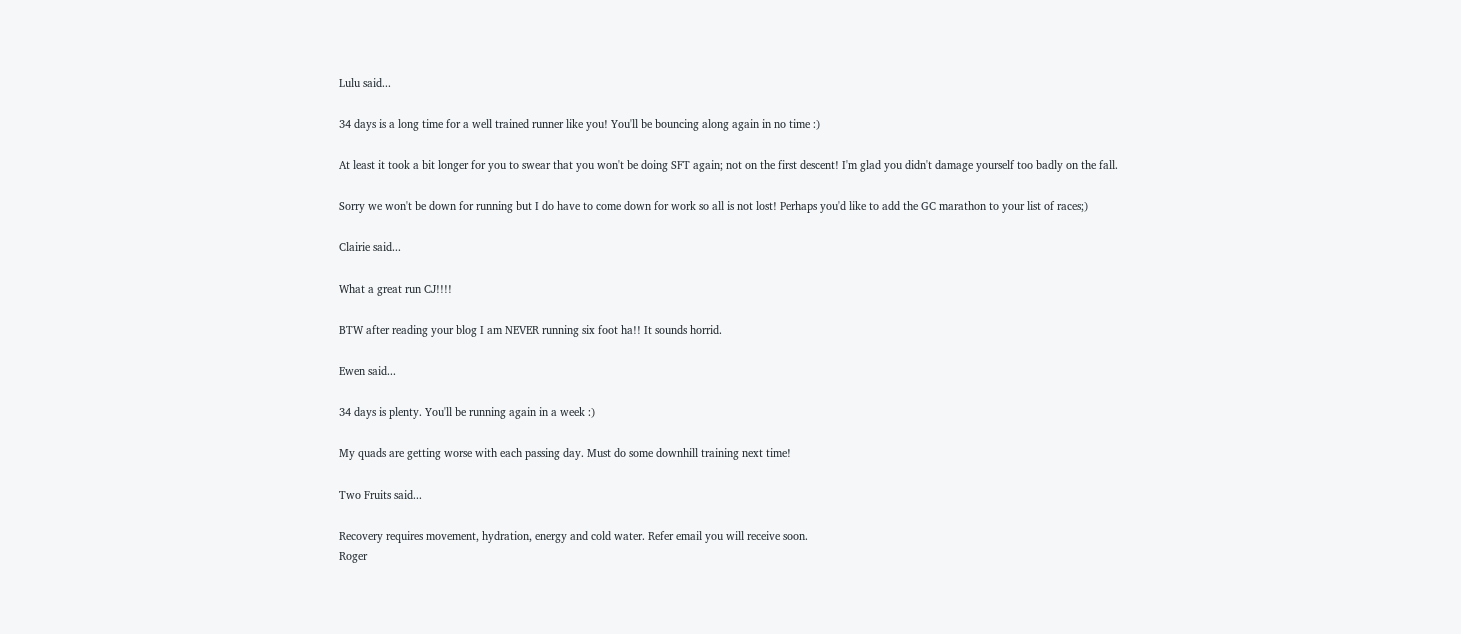Lulu said...

34 days is a long time for a well trained runner like you! You'll be bouncing along again in no time :)

At least it took a bit longer for you to swear that you won't be doing SFT again; not on the first descent! I'm glad you didn't damage yourself too badly on the fall.

Sorry we won't be down for running but I do have to come down for work so all is not lost! Perhaps you'd like to add the GC marathon to your list of races;)

Clairie said...

What a great run CJ!!!!

BTW after reading your blog I am NEVER running six foot ha!! It sounds horrid.

Ewen said...

34 days is plenty. You'll be running again in a week :)

My quads are getting worse with each passing day. Must do some downhill training next time!

Two Fruits said...

Recovery requires movement, hydration, energy and cold water. Refer email you will receive soon.
Roger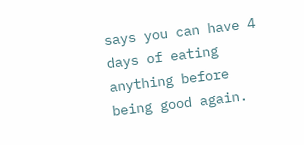says you can have 4 days of eating anything before being good again.